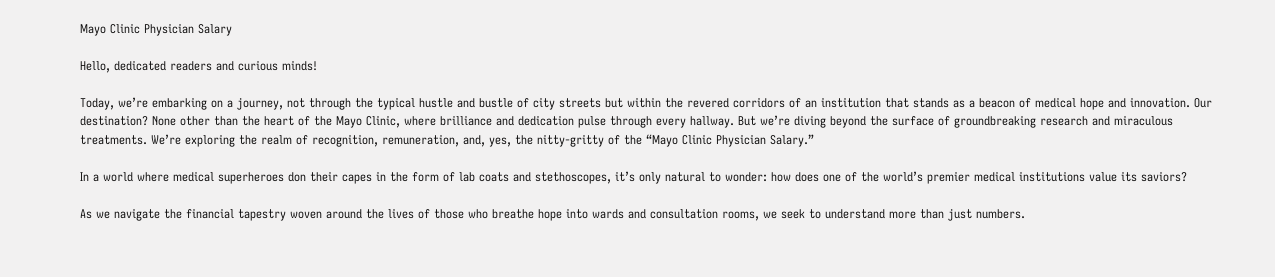Mayo Clinic Physician Salary

Hello, dedicated readers and curious minds!

Today, we’re embarking on a journey, not through the typical hustle and bustle of city streets but within the revered corridors of an institution that stands as a beacon of medical hope and innovation. Our destination? None other than the heart of the Mayo Clinic, where brilliance and dedication pulse through every hallway. But we’re diving beyond the surface of groundbreaking research and miraculous treatments. We’re exploring the realm of recognition, remuneration, and, yes, the nitty-gritty of the “Mayo Clinic Physician Salary.”

In a world where medical superheroes don their capes in the form of lab coats and stethoscopes, it’s only natural to wonder: how does one of the world’s premier medical institutions value its saviors?

As we navigate the financial tapestry woven around the lives of those who breathe hope into wards and consultation rooms, we seek to understand more than just numbers.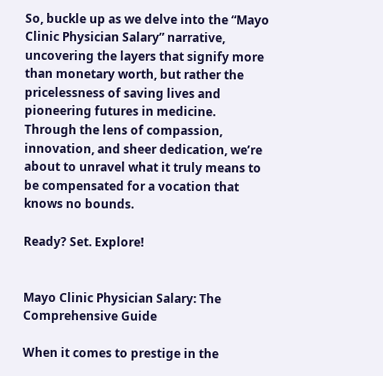So, buckle up as we delve into the “Mayo Clinic Physician Salary” narrative, uncovering the layers that signify more than monetary worth, but rather the pricelessness of saving lives and pioneering futures in medicine. Through the lens of compassion, innovation, and sheer dedication, we’re about to unravel what it truly means to be compensated for a vocation that knows no bounds.

Ready? Set. Explore!


Mayo Clinic Physician Salary: The Comprehensive Guide

When it comes to prestige in the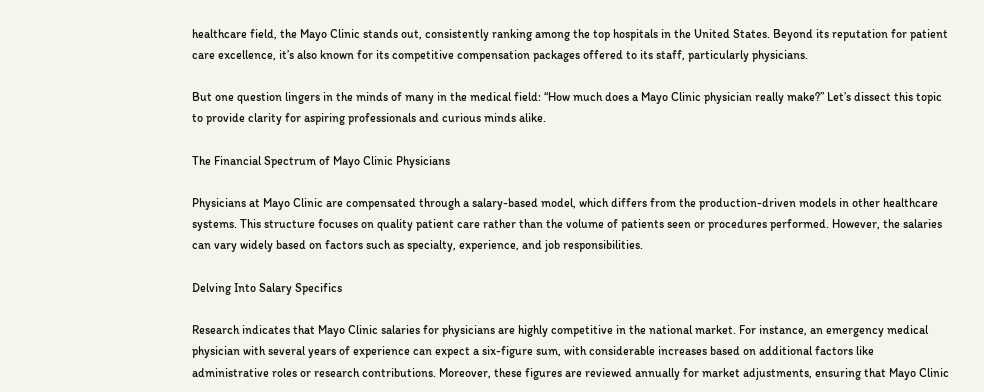healthcare field, the Mayo Clinic stands out, consistently ranking among the top hospitals in the United States. Beyond its reputation for patient care excellence, it’s also known for its competitive compensation packages offered to its staff, particularly physicians.

But one question lingers in the minds of many in the medical field: “How much does a Mayo Clinic physician really make?” Let’s dissect this topic to provide clarity for aspiring professionals and curious minds alike.

The Financial Spectrum of Mayo Clinic Physicians

Physicians at Mayo Clinic are compensated through a salary-based model, which differs from the production-driven models in other healthcare systems. This structure focuses on quality patient care rather than the volume of patients seen or procedures performed. However, the salaries can vary widely based on factors such as specialty, experience, and job responsibilities.

Delving Into Salary Specifics

Research indicates that Mayo Clinic salaries for physicians are highly competitive in the national market. For instance, an emergency medical physician with several years of experience can expect a six-figure sum, with considerable increases based on additional factors like administrative roles or research contributions. Moreover, these figures are reviewed annually for market adjustments, ensuring that Mayo Clinic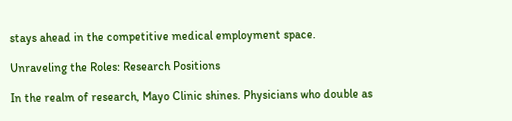stays ahead in the competitive medical employment space.

Unraveling the Roles: Research Positions

In the realm of research, Mayo Clinic shines. Physicians who double as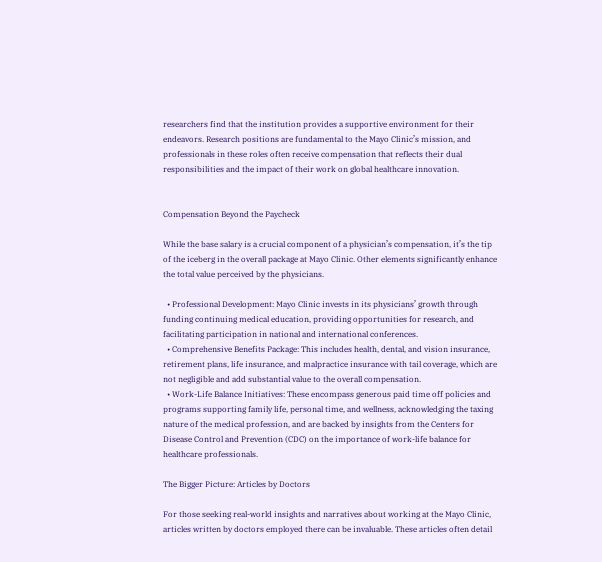researchers find that the institution provides a supportive environment for their endeavors. Research positions are fundamental to the Mayo Clinic’s mission, and professionals in these roles often receive compensation that reflects their dual responsibilities and the impact of their work on global healthcare innovation.


Compensation Beyond the Paycheck

While the base salary is a crucial component of a physician’s compensation, it’s the tip of the iceberg in the overall package at Mayo Clinic. Other elements significantly enhance the total value perceived by the physicians.

  • Professional Development: Mayo Clinic invests in its physicians’ growth through funding continuing medical education, providing opportunities for research, and facilitating participation in national and international conferences.
  • Comprehensive Benefits Package: This includes health, dental, and vision insurance, retirement plans, life insurance, and malpractice insurance with tail coverage, which are not negligible and add substantial value to the overall compensation.
  • Work-Life Balance Initiatives: These encompass generous paid time off policies and programs supporting family life, personal time, and wellness, acknowledging the taxing nature of the medical profession, and are backed by insights from the Centers for Disease Control and Prevention (CDC) on the importance of work-life balance for healthcare professionals.

The Bigger Picture: Articles by Doctors

For those seeking real-world insights and narratives about working at the Mayo Clinic, articles written by doctors employed there can be invaluable. These articles often detail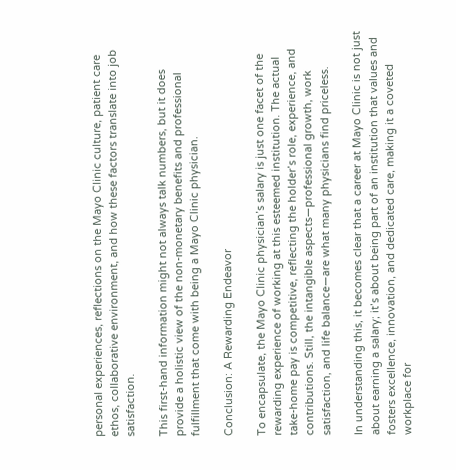personal experiences, reflections on the Mayo Clinic culture, patient care ethos, collaborative environment, and how these factors translate into job satisfaction.

This first-hand information might not always talk numbers, but it does provide a holistic view of the non-monetary benefits and professional fulfillment that come with being a Mayo Clinic physician.

Conclusion: A Rewarding Endeavor

To encapsulate, the Mayo Clinic physician’s salary is just one facet of the rewarding experience of working at this esteemed institution. The actual take-home pay is competitive, reflecting the holder’s role, experience, and contributions. Still, the intangible aspects—professional growth, work satisfaction, and life balance—are what many physicians find priceless.

In understanding this, it becomes clear that a career at Mayo Clinic is not just about earning a salary; it’s about being part of an institution that values and fosters excellence, innovation, and dedicated care, making it a coveted workplace for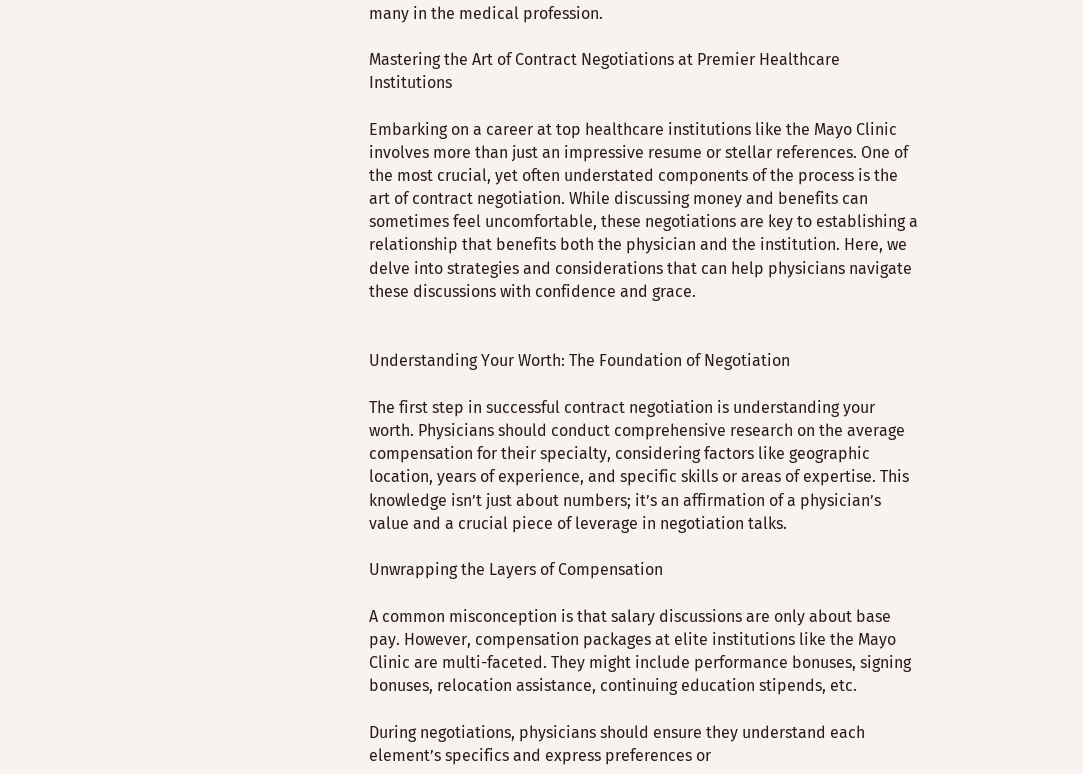many in the medical profession.

Mastering the Art of Contract Negotiations at Premier Healthcare Institutions

Embarking on a career at top healthcare institutions like the Mayo Clinic involves more than just an impressive resume or stellar references. One of the most crucial, yet often understated components of the process is the art of contract negotiation. While discussing money and benefits can sometimes feel uncomfortable, these negotiations are key to establishing a relationship that benefits both the physician and the institution. Here, we delve into strategies and considerations that can help physicians navigate these discussions with confidence and grace.


Understanding Your Worth: The Foundation of Negotiation

The first step in successful contract negotiation is understanding your worth. Physicians should conduct comprehensive research on the average compensation for their specialty, considering factors like geographic location, years of experience, and specific skills or areas of expertise. This knowledge isn’t just about numbers; it’s an affirmation of a physician’s value and a crucial piece of leverage in negotiation talks.

Unwrapping the Layers of Compensation

A common misconception is that salary discussions are only about base pay. However, compensation packages at elite institutions like the Mayo Clinic are multi-faceted. They might include performance bonuses, signing bonuses, relocation assistance, continuing education stipends, etc.

During negotiations, physicians should ensure they understand each element’s specifics and express preferences or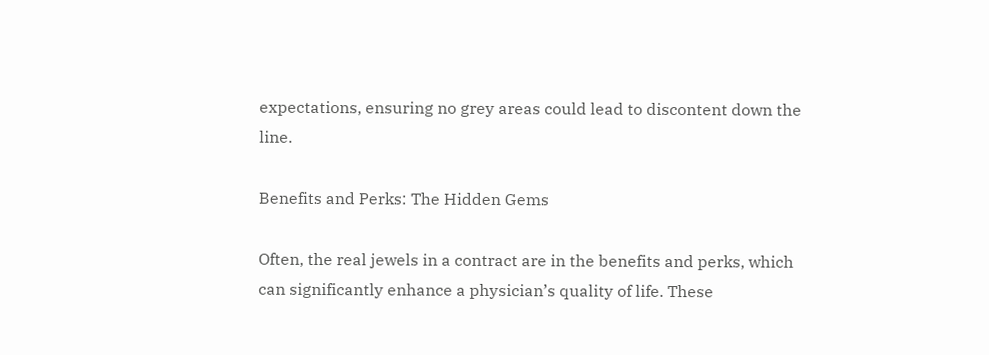expectations, ensuring no grey areas could lead to discontent down the line.

Benefits and Perks: The Hidden Gems

Often, the real jewels in a contract are in the benefits and perks, which can significantly enhance a physician’s quality of life. These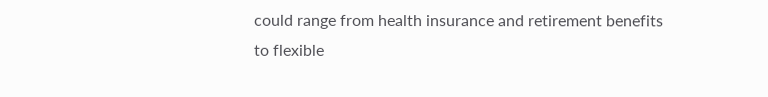could range from health insurance and retirement benefits to flexible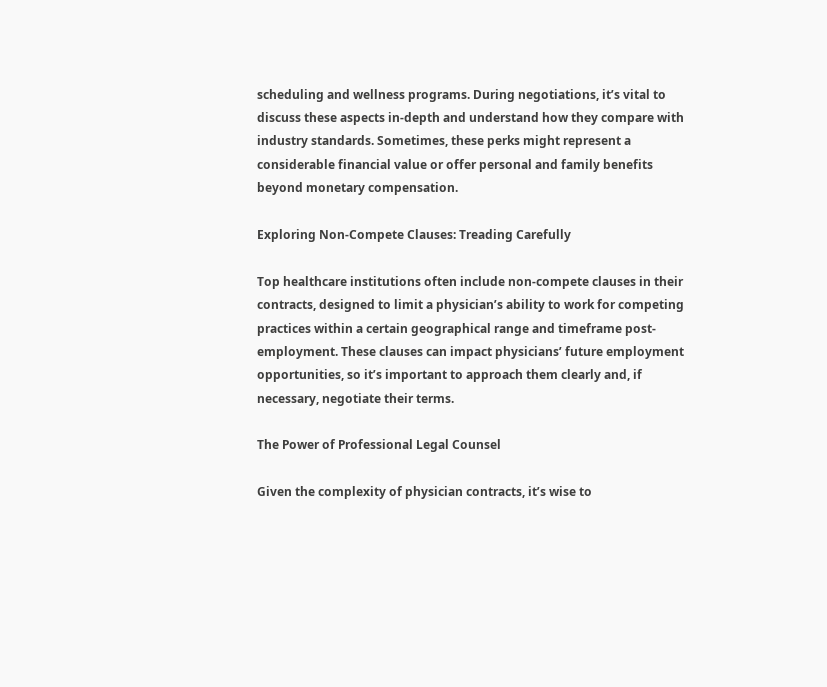scheduling and wellness programs. During negotiations, it’s vital to discuss these aspects in-depth and understand how they compare with industry standards. Sometimes, these perks might represent a considerable financial value or offer personal and family benefits beyond monetary compensation.

Exploring Non-Compete Clauses: Treading Carefully

Top healthcare institutions often include non-compete clauses in their contracts, designed to limit a physician’s ability to work for competing practices within a certain geographical range and timeframe post-employment. These clauses can impact physicians’ future employment opportunities, so it’s important to approach them clearly and, if necessary, negotiate their terms.

The Power of Professional Legal Counsel

Given the complexity of physician contracts, it’s wise to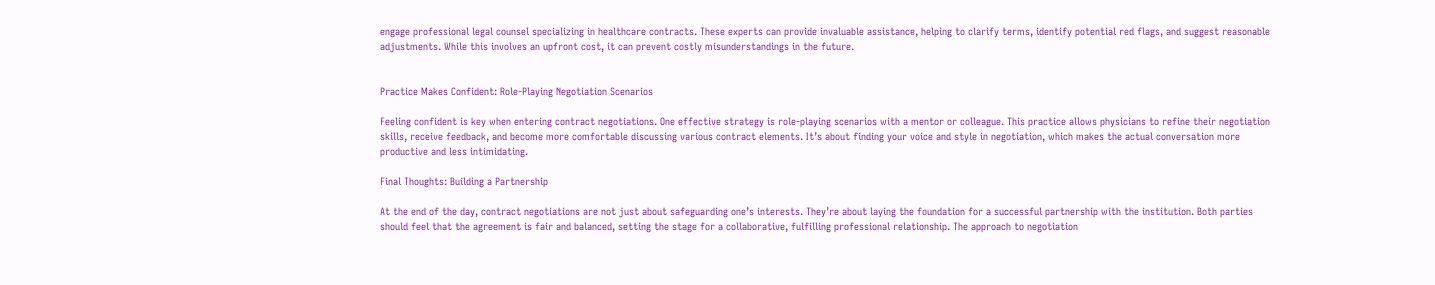engage professional legal counsel specializing in healthcare contracts. These experts can provide invaluable assistance, helping to clarify terms, identify potential red flags, and suggest reasonable adjustments. While this involves an upfront cost, it can prevent costly misunderstandings in the future.


Practice Makes Confident: Role-Playing Negotiation Scenarios

Feeling confident is key when entering contract negotiations. One effective strategy is role-playing scenarios with a mentor or colleague. This practice allows physicians to refine their negotiation skills, receive feedback, and become more comfortable discussing various contract elements. It’s about finding your voice and style in negotiation, which makes the actual conversation more productive and less intimidating.

Final Thoughts: Building a Partnership

At the end of the day, contract negotiations are not just about safeguarding one’s interests. They’re about laying the foundation for a successful partnership with the institution. Both parties should feel that the agreement is fair and balanced, setting the stage for a collaborative, fulfilling professional relationship. The approach to negotiation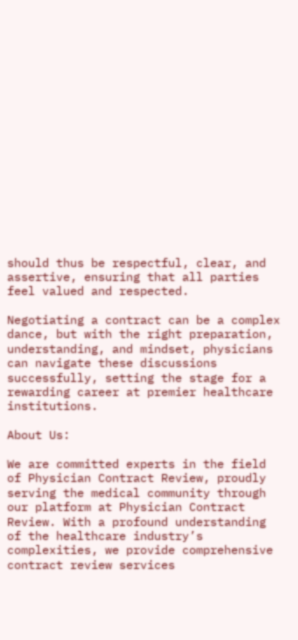should thus be respectful, clear, and assertive, ensuring that all parties feel valued and respected.

Negotiating a contract can be a complex dance, but with the right preparation, understanding, and mindset, physicians can navigate these discussions successfully, setting the stage for a rewarding career at premier healthcare institutions.

About Us:

We are committed experts in the field of Physician Contract Review, proudly serving the medical community through our platform at Physician Contract Review. With a profound understanding of the healthcare industry’s complexities, we provide comprehensive contract review services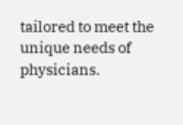tailored to meet the unique needs of physicians.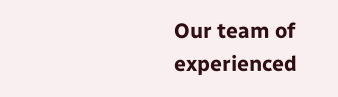Our team of experienced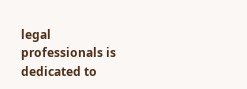legal professionals is dedicated to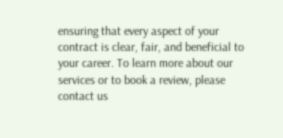ensuring that every aspect of your contract is clear, fair, and beneficial to your career. To learn more about our services or to book a review, please contact us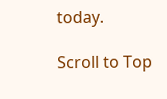today.

Scroll to Top